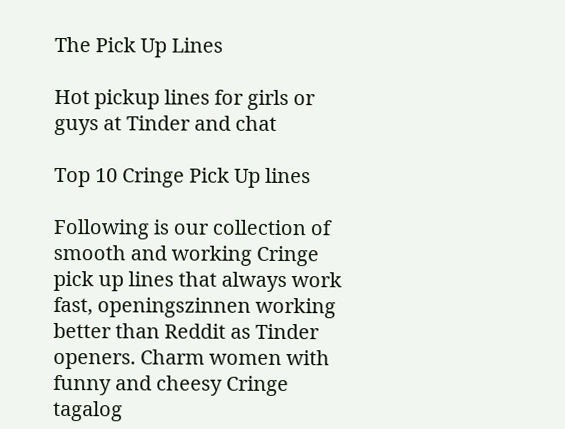The Pick Up Lines

Hot pickup lines for girls or guys at Tinder and chat

Top 10 Cringe Pick Up lines

Following is our collection of smooth and working Cringe pick up lines that always work fast, openingszinnen working better than Reddit as Tinder openers. Charm women with funny and cheesy Cringe tagalog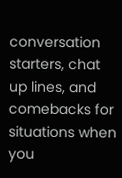conversation starters, chat up lines, and comebacks for situations when you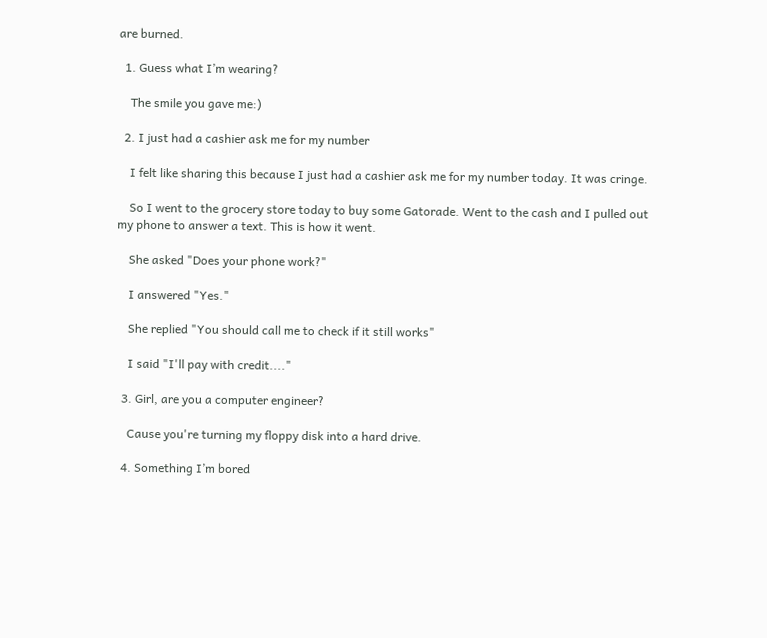are burned.

  1. Guess what I’m wearing?

    The smile you gave me:)

  2. I just had a cashier ask me for my number

    I felt like sharing this because I just had a cashier ask me for my number today. It was cringe.

    So I went to the grocery store today to buy some Gatorade. Went to the cash and I pulled out my phone to answer a text. This is how it went.

    She asked "Does your phone work?"

    I answered "Yes."

    She replied "You should call me to check if it still works"

    I said "I'll pay with credit...."

  3. Girl, are you a computer engineer?

    Cause you're turning my floppy disk into a hard drive.

  4. Something I’m bored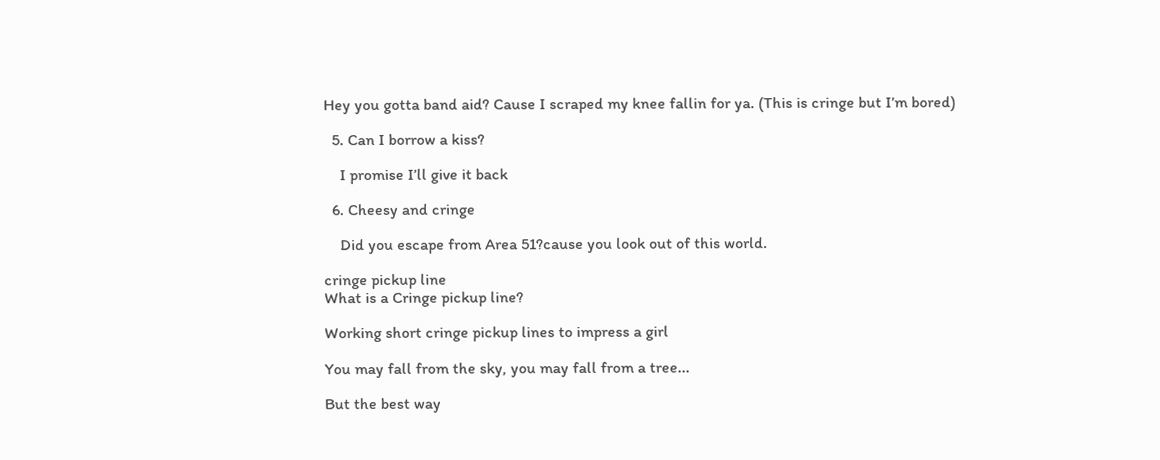Hey you gotta band aid? Cause I scraped my knee fallin for ya. (This is cringe but I’m bored)

  5. Can I borrow a kiss?

    I promise I’ll give it back

  6. Cheesy and cringe

    Did you escape from Area 51?cause you look out of this world.

cringe pickup line
What is a Cringe pickup line?

Working short cringe pickup lines to impress a girl

You may fall from the sky, you may fall from a tree...

But the best way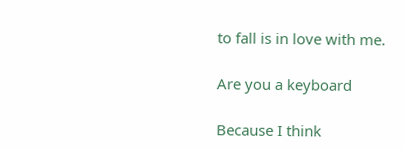to fall is in love with me.

Are you a keyboard

Because I think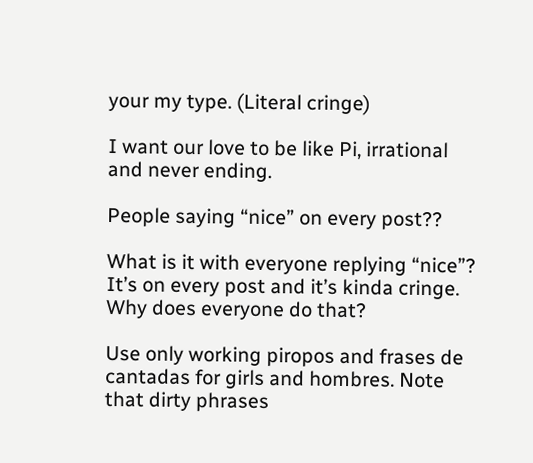your my type. (Literal cringe)

I want our love to be like Pi, irrational and never ending.

People saying “nice” on every post??

What is it with everyone replying “nice”? It’s on every post and it’s kinda cringe. Why does everyone do that?

Use only working piropos and frases de cantadas for girls and hombres. Note that dirty phrases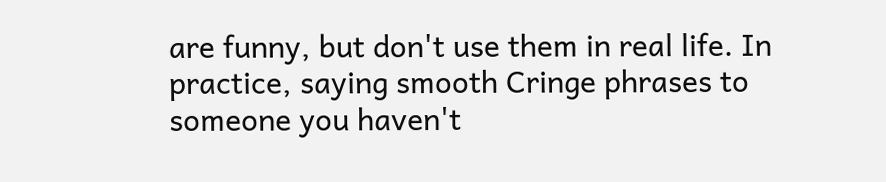are funny, but don't use them in real life. In practice, saying smooth Cringe phrases to someone you haven't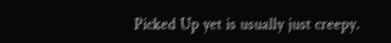Picked Up yet is usually just creepy.